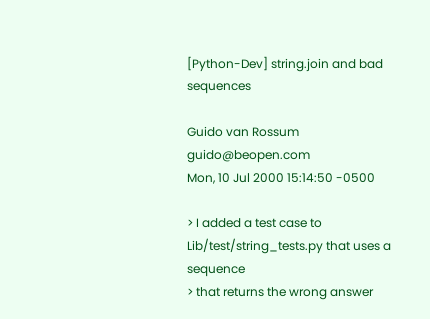[Python-Dev] string.join and bad sequences

Guido van Rossum guido@beopen.com
Mon, 10 Jul 2000 15:14:50 -0500

> I added a test case to Lib/test/string_tests.py that uses a sequence
> that returns the wrong answer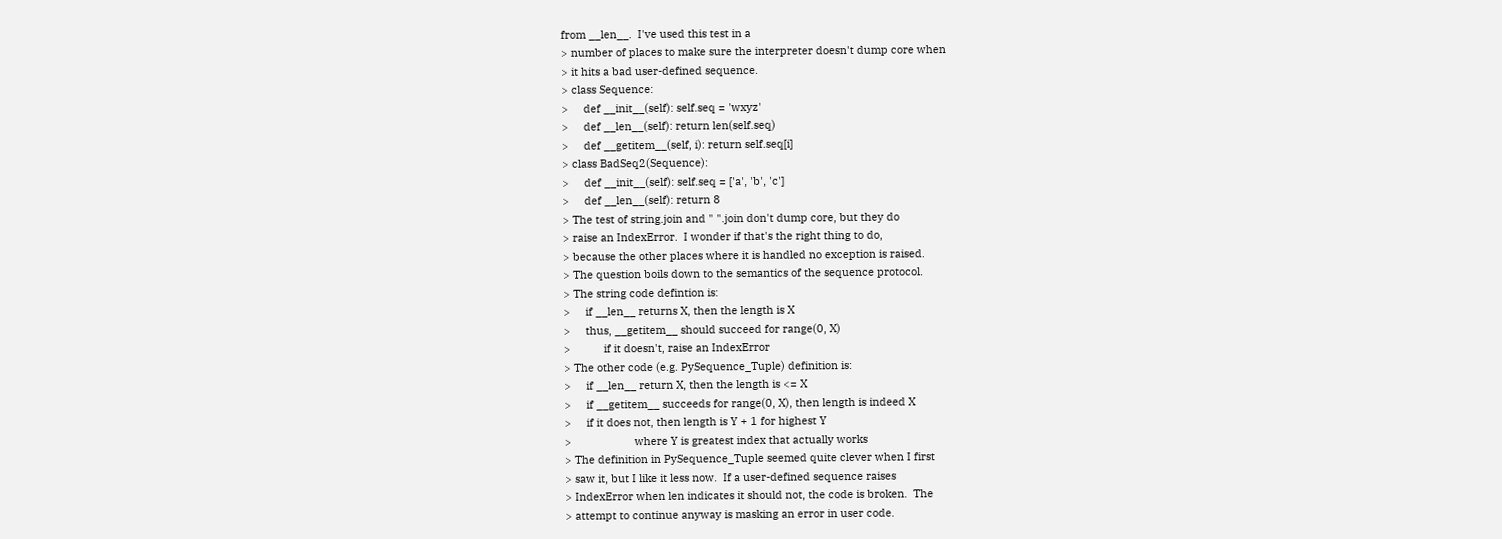from __len__.  I've used this test in a
> number of places to make sure the interpreter doesn't dump core when
> it hits a bad user-defined sequence.
> class Sequence:
>     def __init__(self): self.seq = 'wxyz'
>     def __len__(self): return len(self.seq)
>     def __getitem__(self, i): return self.seq[i]
> class BadSeq2(Sequence):
>     def __init__(self): self.seq = ['a', 'b', 'c']
>     def __len__(self): return 8
> The test of string.join and " ".join don't dump core, but they do
> raise an IndexError.  I wonder if that's the right thing to do,
> because the other places where it is handled no exception is raised.
> The question boils down to the semantics of the sequence protocol.
> The string code defintion is:
>     if __len__ returns X, then the length is X
>     thus, __getitem__ should succeed for range(0, X)
>           if it doesn't, raise an IndexError
> The other code (e.g. PySequence_Tuple) definition is:
>     if __len__ return X, then the length is <= X
>     if __getitem__ succeeds for range(0, X), then length is indeed X
>     if it does not, then length is Y + 1 for highest Y
>                     where Y is greatest index that actually works
> The definition in PySequence_Tuple seemed quite clever when I first
> saw it, but I like it less now.  If a user-defined sequence raises
> IndexError when len indicates it should not, the code is broken.  The
> attempt to continue anyway is masking an error in user code.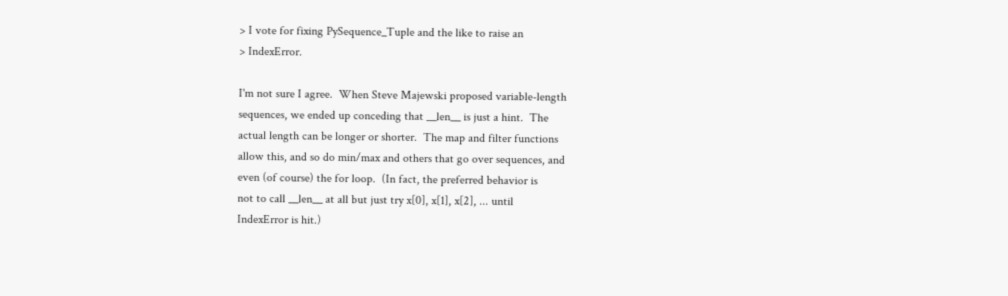> I vote for fixing PySequence_Tuple and the like to raise an
> IndexError.

I'm not sure I agree.  When Steve Majewski proposed variable-length
sequences, we ended up conceding that __len__ is just a hint.  The
actual length can be longer or shorter.  The map and filter functions
allow this, and so do min/max and others that go over sequences, and
even (of course) the for loop.  (In fact, the preferred behavior is
not to call __len__ at all but just try x[0], x[1], x[2], ... until
IndexError is hit.)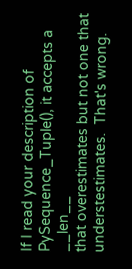If I read your description of PySequence_Tuple(), it accepts a __len__
that overestimates but not one that understestimates.  That's wrong.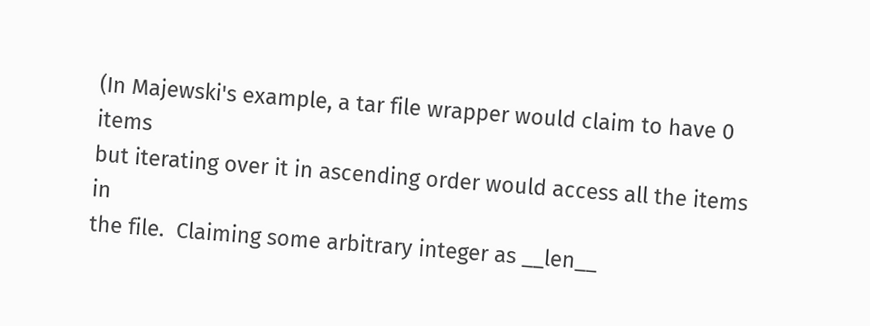(In Majewski's example, a tar file wrapper would claim to have 0 items
but iterating over it in ascending order would access all the items in
the file.  Claiming some arbitrary integer as __len__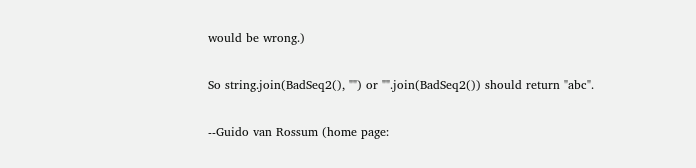would be wrong.)

So string.join(BadSeq2(), "") or "".join(BadSeq2()) should return "abc".

--Guido van Rossum (home page: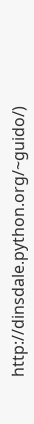http://dinsdale.python.org/~guido/)